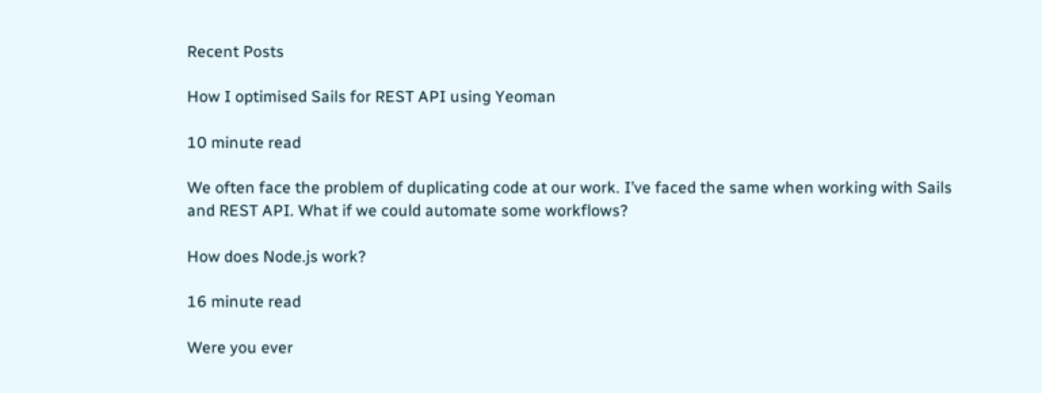Recent Posts

How I optimised Sails for REST API using Yeoman

10 minute read

We often face the problem of duplicating code at our work. I’ve faced the same when working with Sails and REST API. What if we could automate some workflows?

How does Node.js work?

16 minute read

Were you ever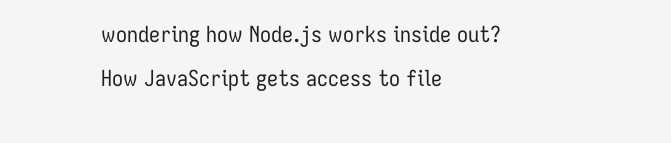wondering how Node.js works inside out? How JavaScript gets access to file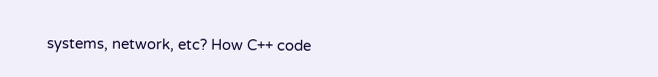systems, network, etc? How C++ code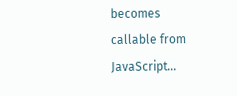becomes callable from JavaScript...